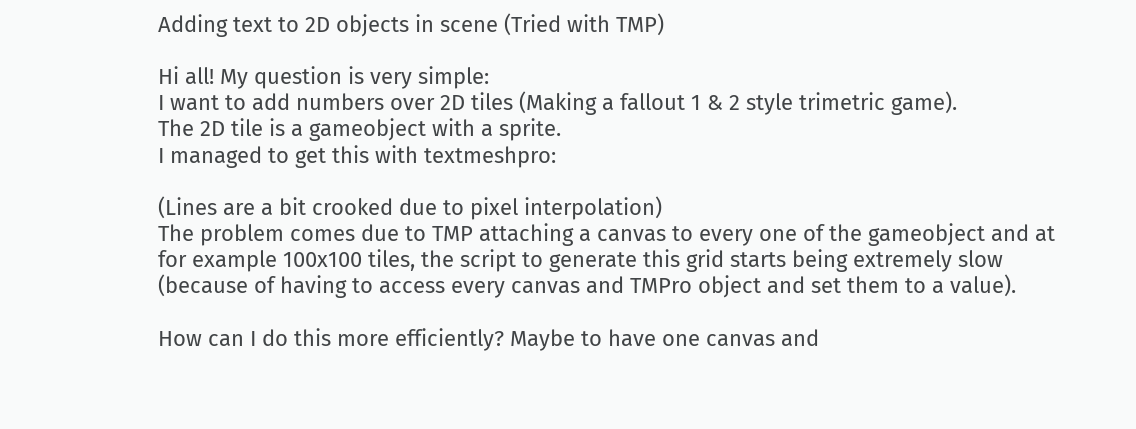Adding text to 2D objects in scene (Tried with TMP)

Hi all! My question is very simple:
I want to add numbers over 2D tiles (Making a fallout 1 & 2 style trimetric game).
The 2D tile is a gameobject with a sprite.
I managed to get this with textmeshpro:

(Lines are a bit crooked due to pixel interpolation)
The problem comes due to TMP attaching a canvas to every one of the gameobject and at for example 100x100 tiles, the script to generate this grid starts being extremely slow (because of having to access every canvas and TMPro object and set them to a value).

How can I do this more efficiently? Maybe to have one canvas and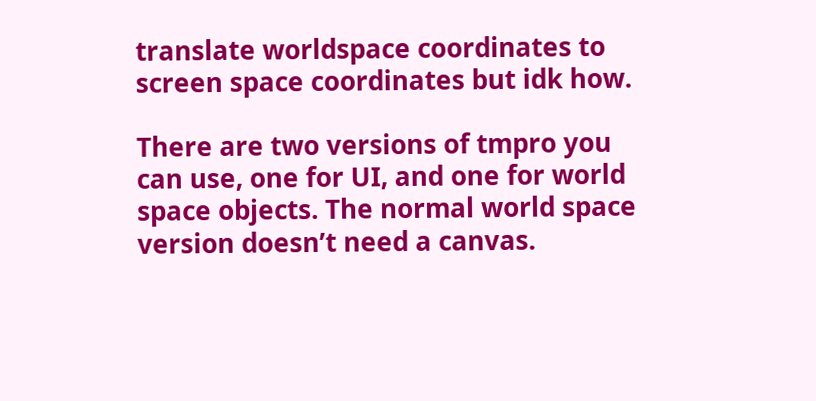translate worldspace coordinates to screen space coordinates but idk how.

There are two versions of tmpro you can use, one for UI, and one for world space objects. The normal world space version doesn’t need a canvas.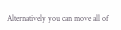Alternatively you can move all of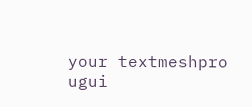your textmeshpro ugui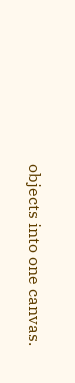objects into one canvas.